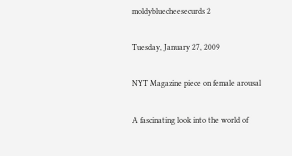moldybluecheesecurds 2

Tuesday, January 27, 2009

NYT Magazine piece on female arousal

A fascinating look into the world of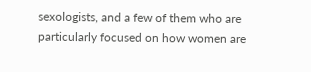sexologists, and a few of them who are particularly focused on how women are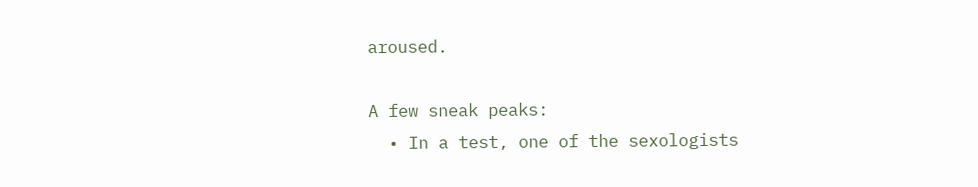aroused.

A few sneak peaks:
  • In a test, one of the sexologists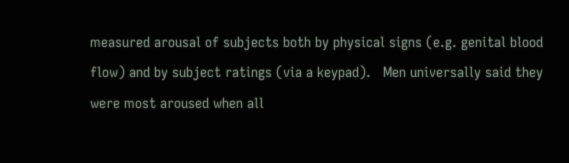measured arousal of subjects both by physical signs (e.g. genital blood flow) and by subject ratings (via a keypad).   Men universally said they were most aroused when all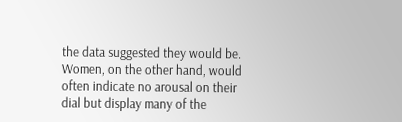the data suggested they would be.  Women, on the other hand, would often indicate no arousal on their dial but display many of the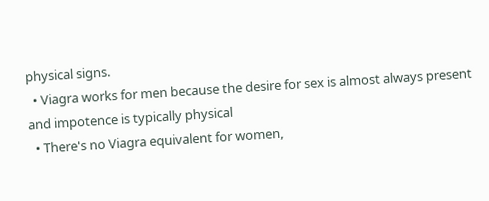physical signs.
  • Viagra works for men because the desire for sex is almost always present and impotence is typically physical
  • There's no Viagra equivalent for women,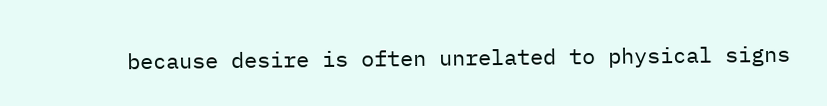because desire is often unrelated to physical signs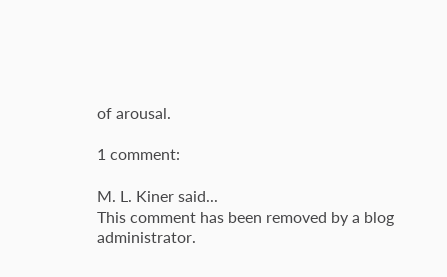of arousal.

1 comment:

M. L. Kiner said...
This comment has been removed by a blog administrator.